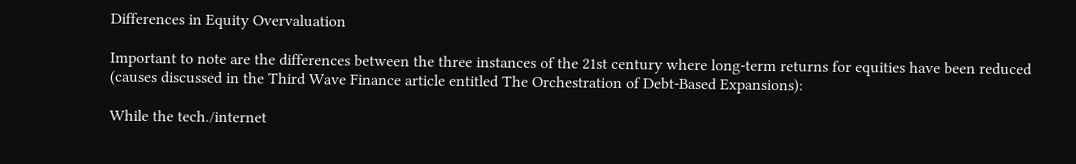Differences in Equity Overvaluation

Important to note are the differences between the three instances of the 21st century where long-term returns for equities have been reduced (causes discussed in the Third Wave Finance article entitled The Orchestration of Debt-Based Expansions):

While the tech./internet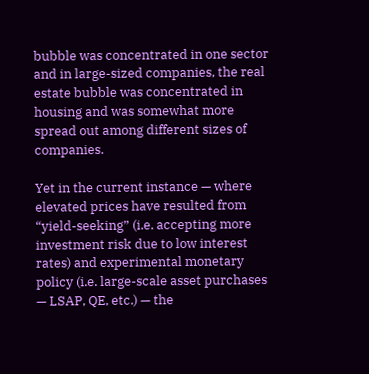bubble was concentrated in one sector and in large-sized companies, the real estate bubble was concentrated in housing and was somewhat more spread out among different sizes of companies.

Yet in the current instance — where elevated prices have resulted from “yield-seeking” (i.e. accepting more investment risk due to low interest rates) and experimental monetary policy (i.e. large-scale asset purchases — LSAP, QE, etc.) — the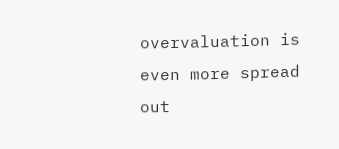overvaluation is even more spread out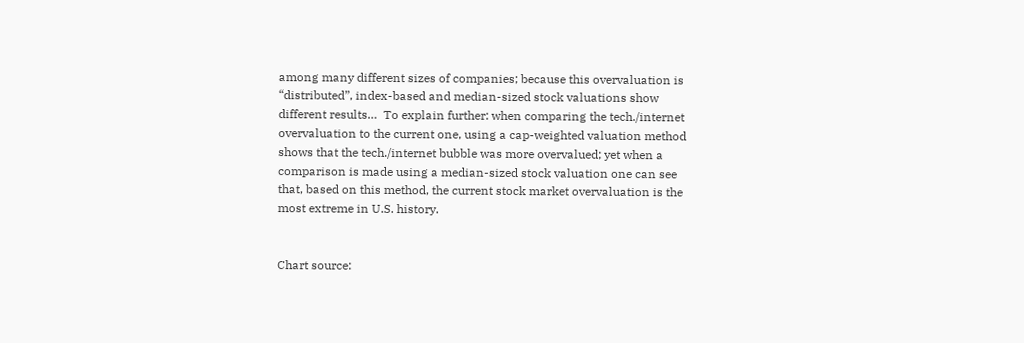among many different sizes of companies; because this overvaluation is “distributed”, index-based and median-sized stock valuations show different results…  To explain further: when comparing the tech./internet overvaluation to the current one, using a cap-weighted valuation method shows that the tech./internet bubble was more overvalued; yet when a comparison is made using a median-sized stock valuation one can see that, based on this method, the current stock market overvaluation is the most extreme in U.S. history.


Chart source: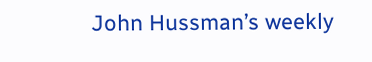John Hussman’s weekly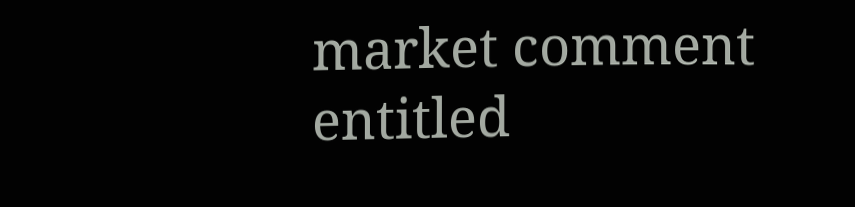market comment entitled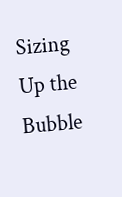Sizing Up the Bubble